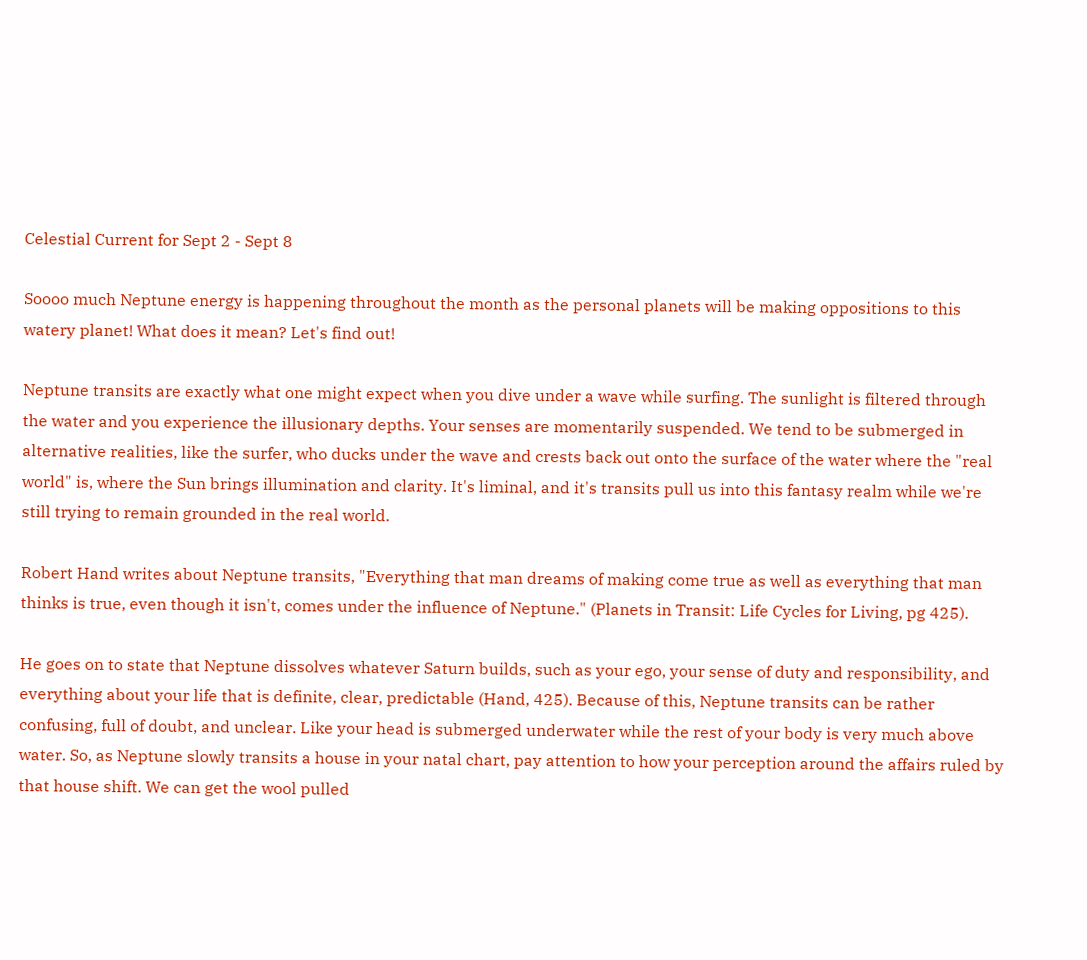Celestial Current for Sept 2 - Sept 8

Soooo much Neptune energy is happening throughout the month as the personal planets will be making oppositions to this watery planet! What does it mean? Let's find out!

Neptune transits are exactly what one might expect when you dive under a wave while surfing. The sunlight is filtered through the water and you experience the illusionary depths. Your senses are momentarily suspended. We tend to be submerged in alternative realities, like the surfer, who ducks under the wave and crests back out onto the surface of the water where the "real world" is, where the Sun brings illumination and clarity. It's liminal, and it's transits pull us into this fantasy realm while we're still trying to remain grounded in the real world.

Robert Hand writes about Neptune transits, "Everything that man dreams of making come true as well as everything that man thinks is true, even though it isn't, comes under the influence of Neptune." (Planets in Transit: Life Cycles for Living, pg 425).

He goes on to state that Neptune dissolves whatever Saturn builds, such as your ego, your sense of duty and responsibility, and everything about your life that is definite, clear, predictable (Hand, 425). Because of this, Neptune transits can be rather confusing, full of doubt, and unclear. Like your head is submerged underwater while the rest of your body is very much above water. So, as Neptune slowly transits a house in your natal chart, pay attention to how your perception around the affairs ruled by that house shift. We can get the wool pulled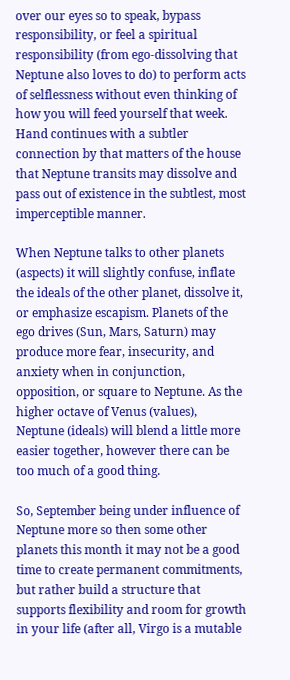over our eyes so to speak, bypass responsibility, or feel a spiritual responsibility (from ego-dissolving that Neptune also loves to do) to perform acts of selflessness without even thinking of how you will feed yourself that week. Hand continues with a subtler connection by that matters of the house that Neptune transits may dissolve and pass out of existence in the subtlest, most imperceptible manner.

When Neptune talks to other planets (aspects) it will slightly confuse, inflate the ideals of the other planet, dissolve it, or emphasize escapism. Planets of the ego drives (Sun, Mars, Saturn) may produce more fear, insecurity, and anxiety when in conjunction, opposition, or square to Neptune. As the higher octave of Venus (values), Neptune (ideals) will blend a little more easier together, however there can be too much of a good thing.

So, September being under influence of Neptune more so then some other planets this month it may not be a good time to create permanent commitments, but rather build a structure that supports flexibility and room for growth in your life (after all, Virgo is a mutable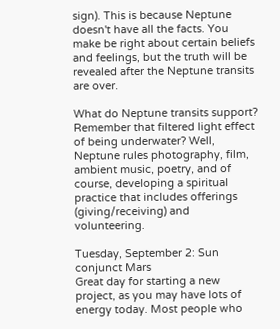sign). This is because Neptune doesn't have all the facts. You make be right about certain beliefs and feelings, but the truth will be revealed after the Neptune transits are over.

What do Neptune transits support? Remember that filtered light effect of being underwater? Well, Neptune rules photography, film, ambient music, poetry, and of course, developing a spiritual practice that includes offerings (giving/receiving) and volunteering.

Tuesday, September 2: Sun conjunct Mars
Great day for starting a new project, as you may have lots of energy today. Most people who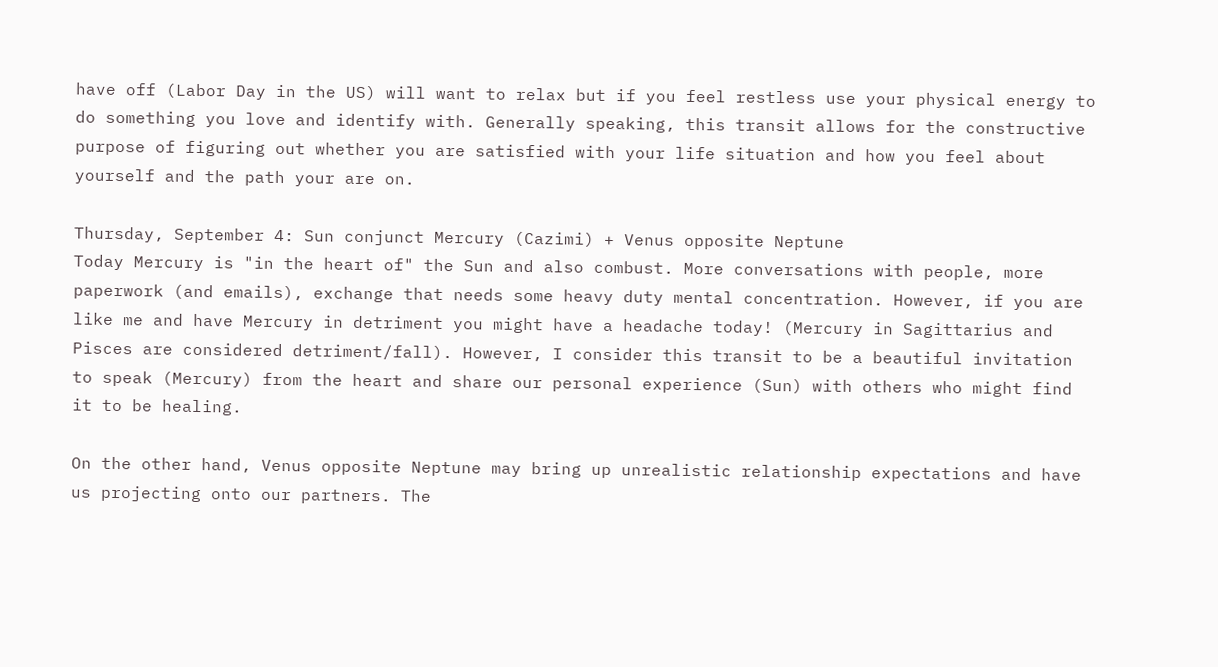have off (Labor Day in the US) will want to relax but if you feel restless use your physical energy to do something you love and identify with. Generally speaking, this transit allows for the constructive purpose of figuring out whether you are satisfied with your life situation and how you feel about yourself and the path your are on.

Thursday, September 4: Sun conjunct Mercury (Cazimi) + Venus opposite Neptune
Today Mercury is "in the heart of" the Sun and also combust. More conversations with people, more paperwork (and emails), exchange that needs some heavy duty mental concentration. However, if you are like me and have Mercury in detriment you might have a headache today! (Mercury in Sagittarius and Pisces are considered detriment/fall). However, I consider this transit to be a beautiful invitation to speak (Mercury) from the heart and share our personal experience (Sun) with others who might find it to be healing.

On the other hand, Venus opposite Neptune may bring up unrealistic relationship expectations and have us projecting onto our partners. The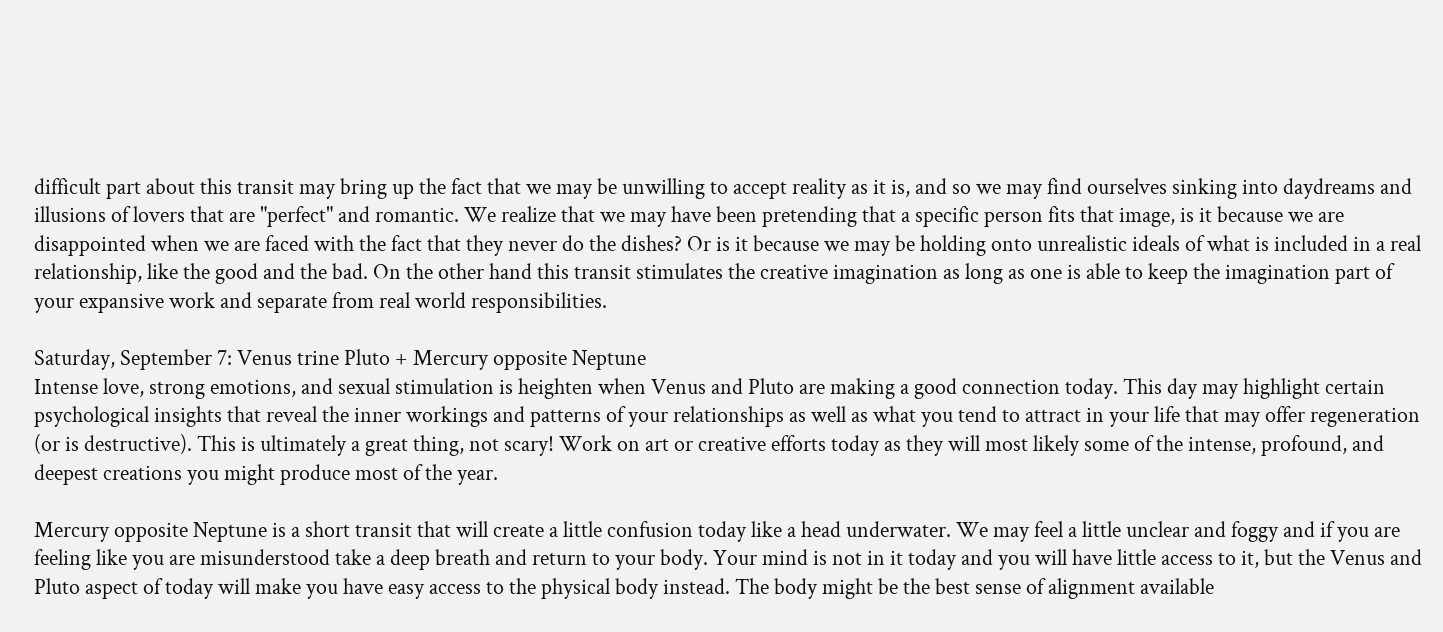difficult part about this transit may bring up the fact that we may be unwilling to accept reality as it is, and so we may find ourselves sinking into daydreams and illusions of lovers that are "perfect" and romantic. We realize that we may have been pretending that a specific person fits that image, is it because we are disappointed when we are faced with the fact that they never do the dishes? Or is it because we may be holding onto unrealistic ideals of what is included in a real relationship, like the good and the bad. On the other hand this transit stimulates the creative imagination as long as one is able to keep the imagination part of your expansive work and separate from real world responsibilities.

Saturday, September 7: Venus trine Pluto + Mercury opposite Neptune
Intense love, strong emotions, and sexual stimulation is heighten when Venus and Pluto are making a good connection today. This day may highlight certain psychological insights that reveal the inner workings and patterns of your relationships as well as what you tend to attract in your life that may offer regeneration (or is destructive). This is ultimately a great thing, not scary! Work on art or creative efforts today as they will most likely some of the intense, profound, and deepest creations you might produce most of the year.

Mercury opposite Neptune is a short transit that will create a little confusion today like a head underwater. We may feel a little unclear and foggy and if you are feeling like you are misunderstood take a deep breath and return to your body. Your mind is not in it today and you will have little access to it, but the Venus and Pluto aspect of today will make you have easy access to the physical body instead. The body might be the best sense of alignment available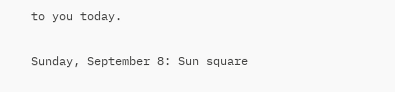to you today.

Sunday, September 8: Sun square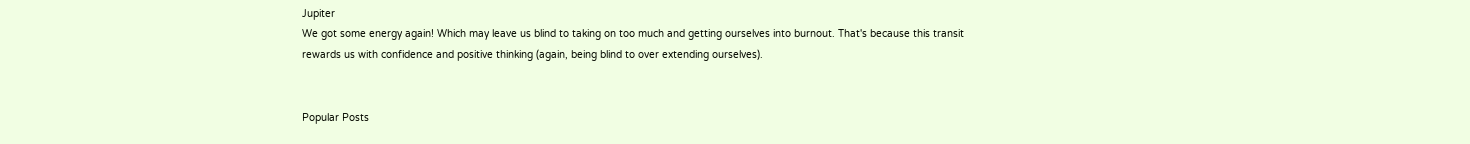Jupiter
We got some energy again! Which may leave us blind to taking on too much and getting ourselves into burnout. That's because this transit rewards us with confidence and positive thinking (again, being blind to over extending ourselves).


Popular Posts